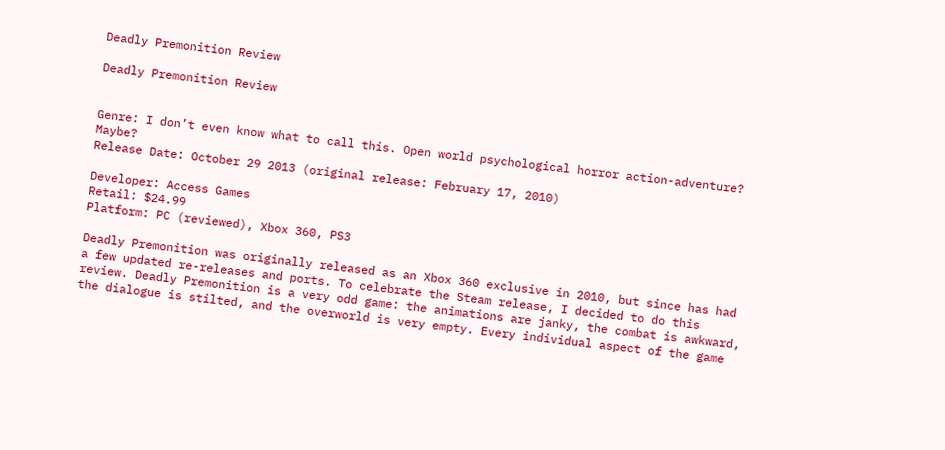Deadly Premonition Review

Deadly Premonition Review


Genre: I don’t even know what to call this. Open world psychological horror action-adventure? Maybe?
Release Date: October 29 2013 (original release: February 17, 2010)

Developer: Access Games
Retail: $24.99
Platform: PC (reviewed), Xbox 360, PS3

Deadly Premonition was originally released as an Xbox 360 exclusive in 2010, but since has had a few updated re-releases and ports. To celebrate the Steam release, I decided to do this review. Deadly Premonition is a very odd game: the animations are janky, the combat is awkward, the dialogue is stilted, and the overworld is very empty. Every individual aspect of the game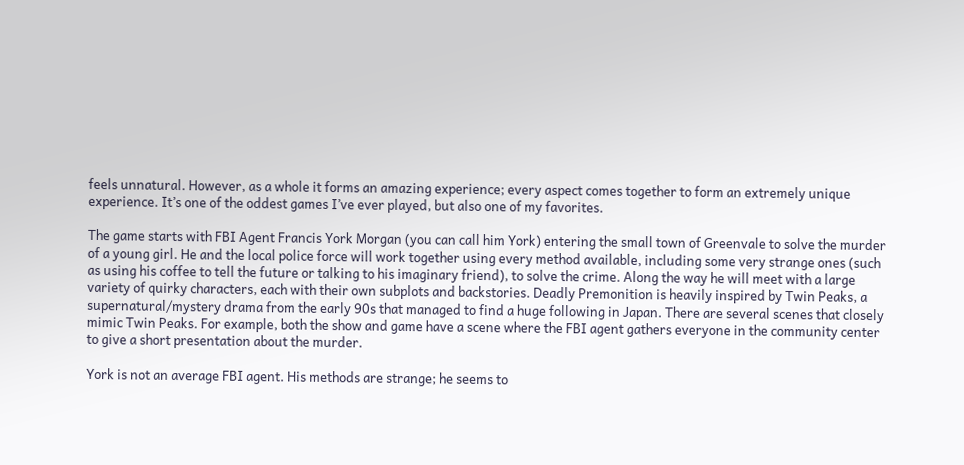feels unnatural. However, as a whole it forms an amazing experience; every aspect comes together to form an extremely unique experience. It’s one of the oddest games I’ve ever played, but also one of my favorites.

The game starts with FBI Agent Francis York Morgan (you can call him York) entering the small town of Greenvale to solve the murder of a young girl. He and the local police force will work together using every method available, including some very strange ones (such as using his coffee to tell the future or talking to his imaginary friend), to solve the crime. Along the way he will meet with a large variety of quirky characters, each with their own subplots and backstories. Deadly Premonition is heavily inspired by Twin Peaks, a supernatural/mystery drama from the early 90s that managed to find a huge following in Japan. There are several scenes that closely mimic Twin Peaks. For example, both the show and game have a scene where the FBI agent gathers everyone in the community center to give a short presentation about the murder.

York is not an average FBI agent. His methods are strange; he seems to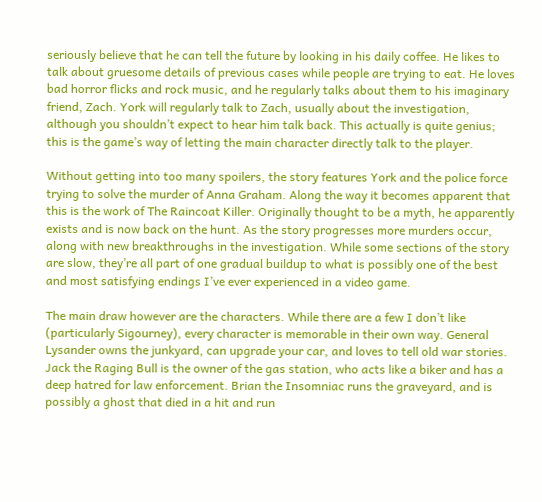seriously believe that he can tell the future by looking in his daily coffee. He likes to talk about gruesome details of previous cases while people are trying to eat. He loves bad horror flicks and rock music, and he regularly talks about them to his imaginary friend, Zach. York will regularly talk to Zach, usually about the investigation, although you shouldn’t expect to hear him talk back. This actually is quite genius; this is the game’s way of letting the main character directly talk to the player.

Without getting into too many spoilers, the story features York and the police force trying to solve the murder of Anna Graham. Along the way it becomes apparent that this is the work of The Raincoat Killer. Originally thought to be a myth, he apparently exists and is now back on the hunt. As the story progresses more murders occur, along with new breakthroughs in the investigation. While some sections of the story are slow, they’re all part of one gradual buildup to what is possibly one of the best and most satisfying endings I’ve ever experienced in a video game.

The main draw however are the characters. While there are a few I don’t like (particularly Sigourney), every character is memorable in their own way. General Lysander owns the junkyard, can upgrade your car, and loves to tell old war stories. Jack the Raging Bull is the owner of the gas station, who acts like a biker and has a deep hatred for law enforcement. Brian the Insomniac runs the graveyard, and is possibly a ghost that died in a hit and run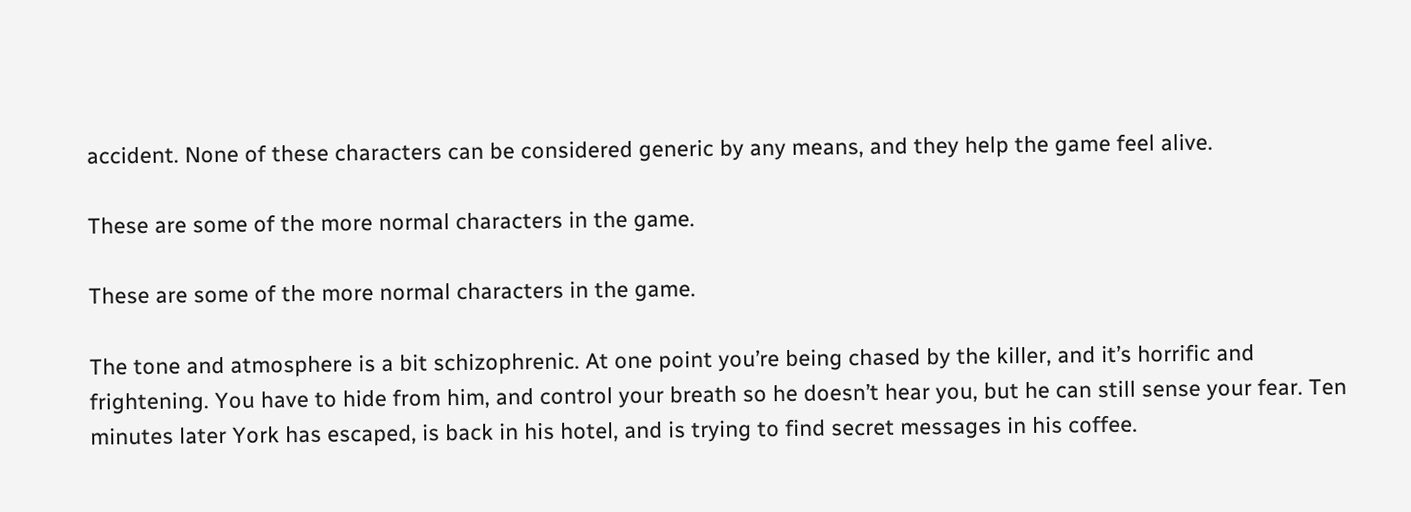accident. None of these characters can be considered generic by any means, and they help the game feel alive.

These are some of the more normal characters in the game.

These are some of the more normal characters in the game.

The tone and atmosphere is a bit schizophrenic. At one point you’re being chased by the killer, and it’s horrific and frightening. You have to hide from him, and control your breath so he doesn’t hear you, but he can still sense your fear. Ten minutes later York has escaped, is back in his hotel, and is trying to find secret messages in his coffee.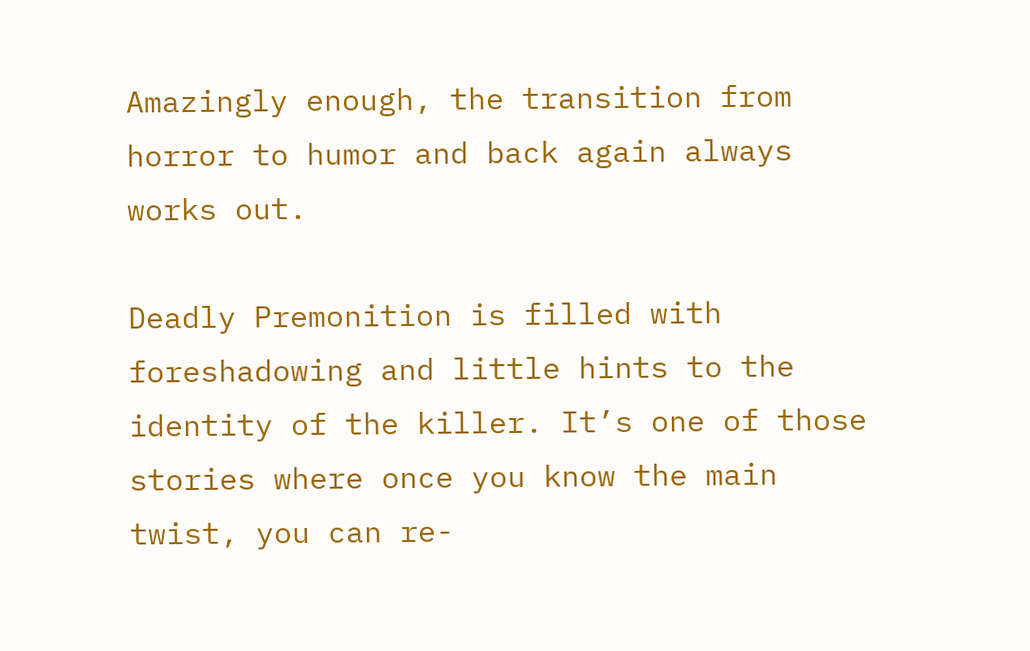Amazingly enough, the transition from horror to humor and back again always works out.

Deadly Premonition is filled with foreshadowing and little hints to the identity of the killer. It’s one of those stories where once you know the main twist, you can re-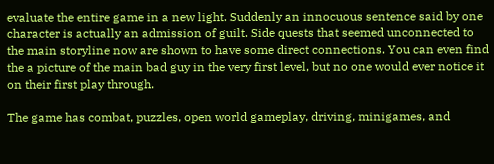evaluate the entire game in a new light. Suddenly an innocuous sentence said by one character is actually an admission of guilt. Side quests that seemed unconnected to the main storyline now are shown to have some direct connections. You can even find the a picture of the main bad guy in the very first level, but no one would ever notice it on their first play through.

The game has combat, puzzles, open world gameplay, driving, minigames, and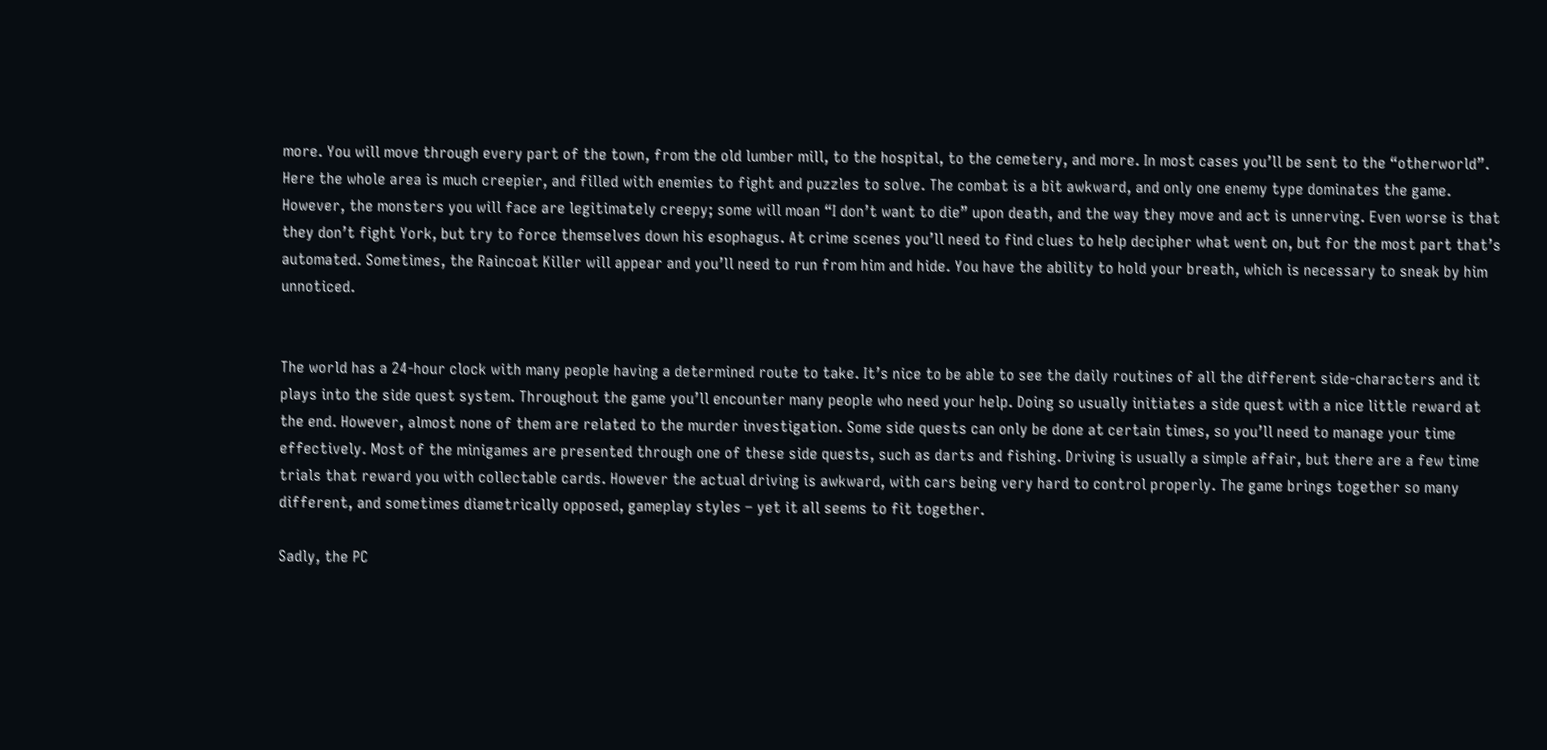more. You will move through every part of the town, from the old lumber mill, to the hospital, to the cemetery, and more. In most cases you’ll be sent to the “otherworld”. Here the whole area is much creepier, and filled with enemies to fight and puzzles to solve. The combat is a bit awkward, and only one enemy type dominates the game. However, the monsters you will face are legitimately creepy; some will moan “I don’t want to die” upon death, and the way they move and act is unnerving. Even worse is that they don’t fight York, but try to force themselves down his esophagus. At crime scenes you’ll need to find clues to help decipher what went on, but for the most part that’s automated. Sometimes, the Raincoat Killer will appear and you’ll need to run from him and hide. You have the ability to hold your breath, which is necessary to sneak by him unnoticed.


The world has a 24-hour clock with many people having a determined route to take. It’s nice to be able to see the daily routines of all the different side-characters and it plays into the side quest system. Throughout the game you’ll encounter many people who need your help. Doing so usually initiates a side quest with a nice little reward at the end. However, almost none of them are related to the murder investigation. Some side quests can only be done at certain times, so you’ll need to manage your time effectively. Most of the minigames are presented through one of these side quests, such as darts and fishing. Driving is usually a simple affair, but there are a few time trials that reward you with collectable cards. However the actual driving is awkward, with cars being very hard to control properly. The game brings together so many different, and sometimes diametrically opposed, gameplay styles – yet it all seems to fit together.

Sadly, the PC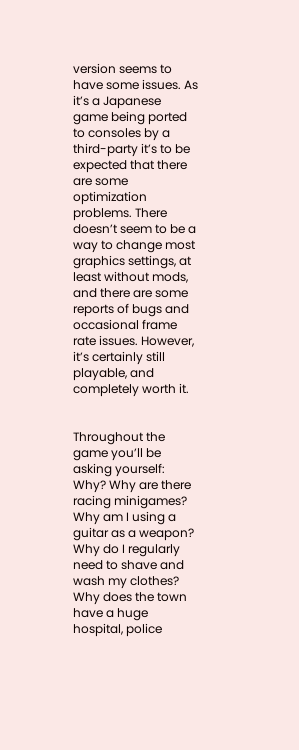version seems to have some issues. As it’s a Japanese game being ported to consoles by a third-party it’s to be expected that there are some optimization problems. There doesn’t seem to be a way to change most graphics settings, at least without mods, and there are some reports of bugs and occasional frame rate issues. However, it’s certainly still playable, and completely worth it.


Throughout the game you’ll be asking yourself: Why? Why are there racing minigames? Why am I using a guitar as a weapon? Why do I regularly need to shave and wash my clothes? Why does the town have a huge hospital, police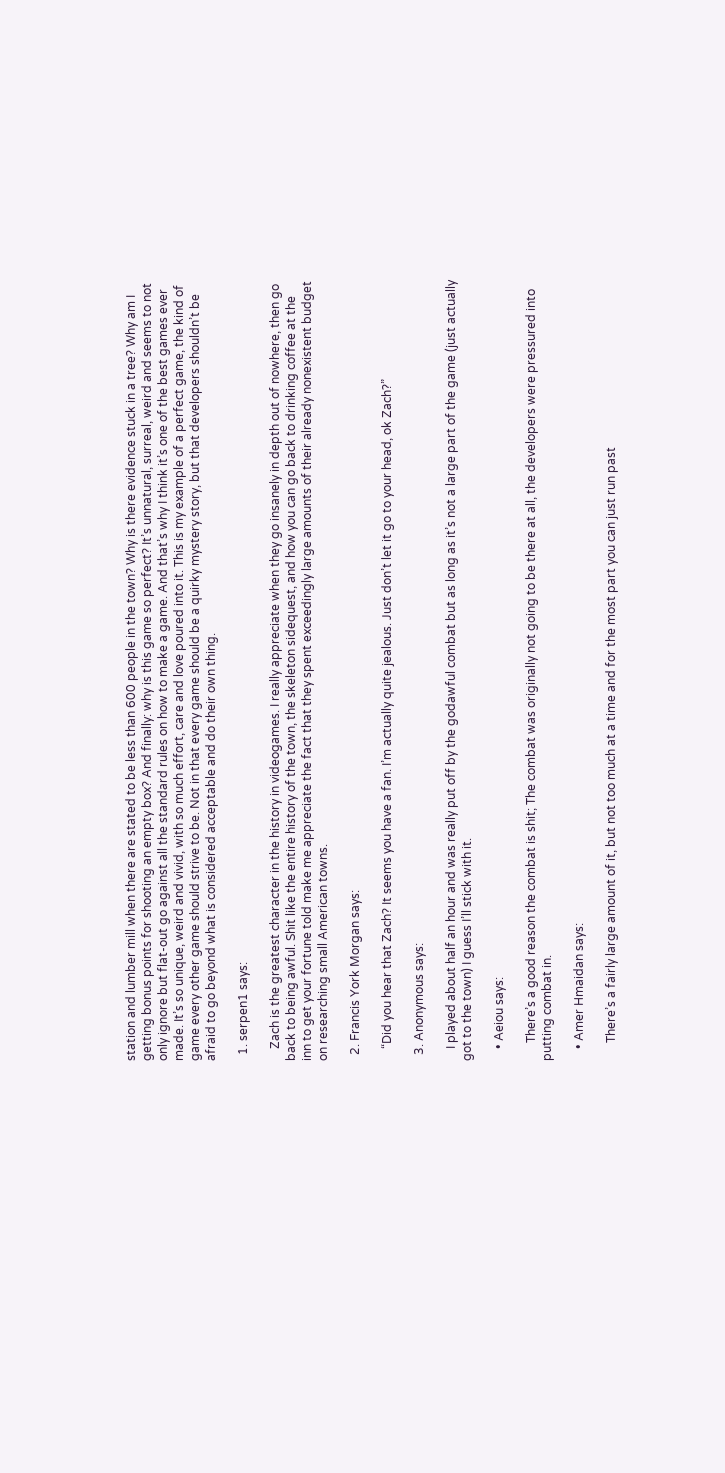station and lumber mill when there are stated to be less than 600 people in the town? Why is there evidence stuck in a tree? Why am I getting bonus points for shooting an empty box? And finally: why is this game so perfect? It’s unnatural, surreal, weird and seems to not only ignore but flat-out go against all the standard rules on how to make a game. And that’s why I think it’s one of the best games ever made. It’s so unique, weird and vivid, with so much effort, care and love poured into it. This is my example of a perfect game, the kind of game every other game should strive to be. Not in that every game should be a quirky mystery story, but that developers shouldn’t be afraid to go beyond what is considered acceptable and do their own thing.

  1. serpen1 says:

    Zach is the greatest character in the history in videogames. I really appreciate when they go insanely in depth out of nowhere, then go back to being awful. Shit like the entire history of the town, the skeleton sidequest, and how you can go back to drinking coffee at the inn to get your fortune told make me appreciate the fact that they spent exceedingly large amounts of their already nonexistent budget on researching small American towns.

  2. Francis York Morgan says:

    “Did you hear that Zach? It seems you have a fan. I’m actually quite jealous. Just don’t let it go to your head, ok Zach?”

  3. Anonymous says:

    I played about half an hour and was really put off by the godawful combat but as long as it’s not a large part of the game (just actually got to the town) I guess I’ll stick with it.

    • Aeiou says:

      There’s a good reason the combat is shit; The combat was originally not going to be there at all, the developers were pressured into putting combat in.

    • Amer Hmaidan says:

      There’s a fairly large amount of it, but not too much at a time and for the most part you can just run past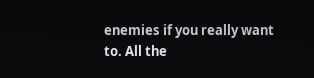enemies if you really want to. All the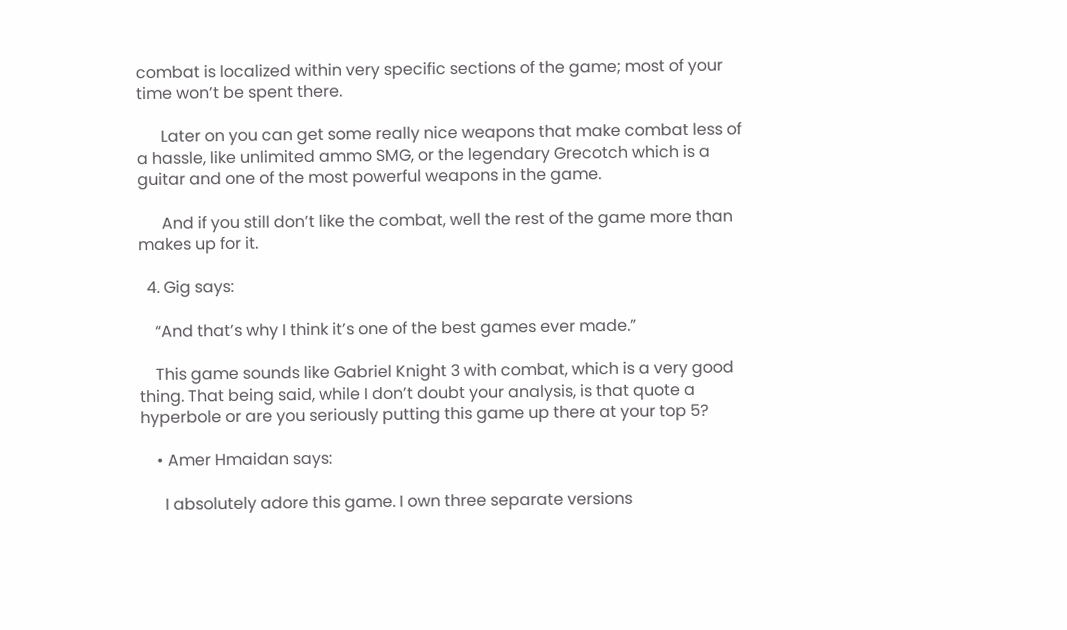combat is localized within very specific sections of the game; most of your time won’t be spent there.

      Later on you can get some really nice weapons that make combat less of a hassle, like unlimited ammo SMG, or the legendary Grecotch which is a guitar and one of the most powerful weapons in the game.

      And if you still don’t like the combat, well the rest of the game more than makes up for it.

  4. Gig says:

    “And that’s why I think it’s one of the best games ever made.”

    This game sounds like Gabriel Knight 3 with combat, which is a very good thing. That being said, while I don’t doubt your analysis, is that quote a hyperbole or are you seriously putting this game up there at your top 5?

    • Amer Hmaidan says:

      I absolutely adore this game. I own three separate versions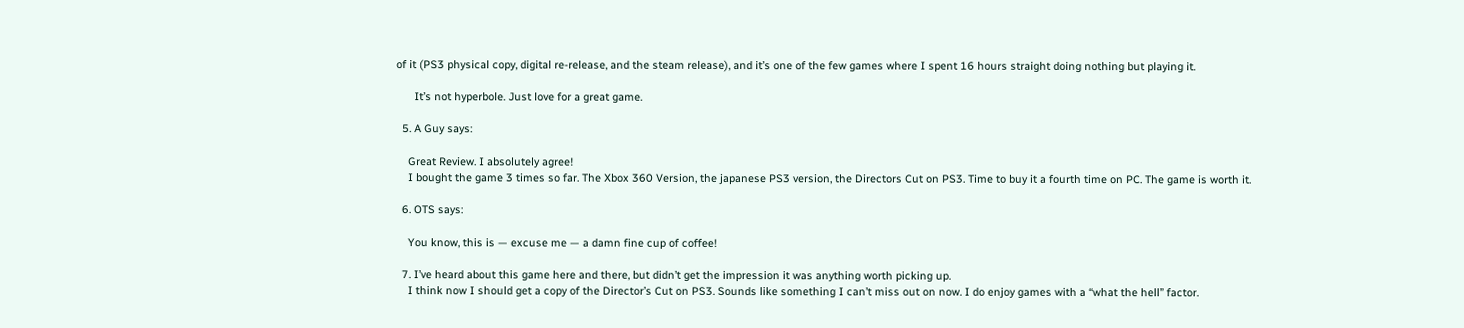of it (PS3 physical copy, digital re-release, and the steam release), and it’s one of the few games where I spent 16 hours straight doing nothing but playing it.

      It’s not hyperbole. Just love for a great game.

  5. A Guy says:

    Great Review. I absolutely agree!
    I bought the game 3 times so far. The Xbox 360 Version, the japanese PS3 version, the Directors Cut on PS3. Time to buy it a fourth time on PC. The game is worth it.

  6. OTS says:

    You know, this is — excuse me — a damn fine cup of coffee!

  7. I’ve heard about this game here and there, but didn’t get the impression it was anything worth picking up.
    I think now I should get a copy of the Director’s Cut on PS3. Sounds like something I can’t miss out on now. I do enjoy games with a “what the hell” factor.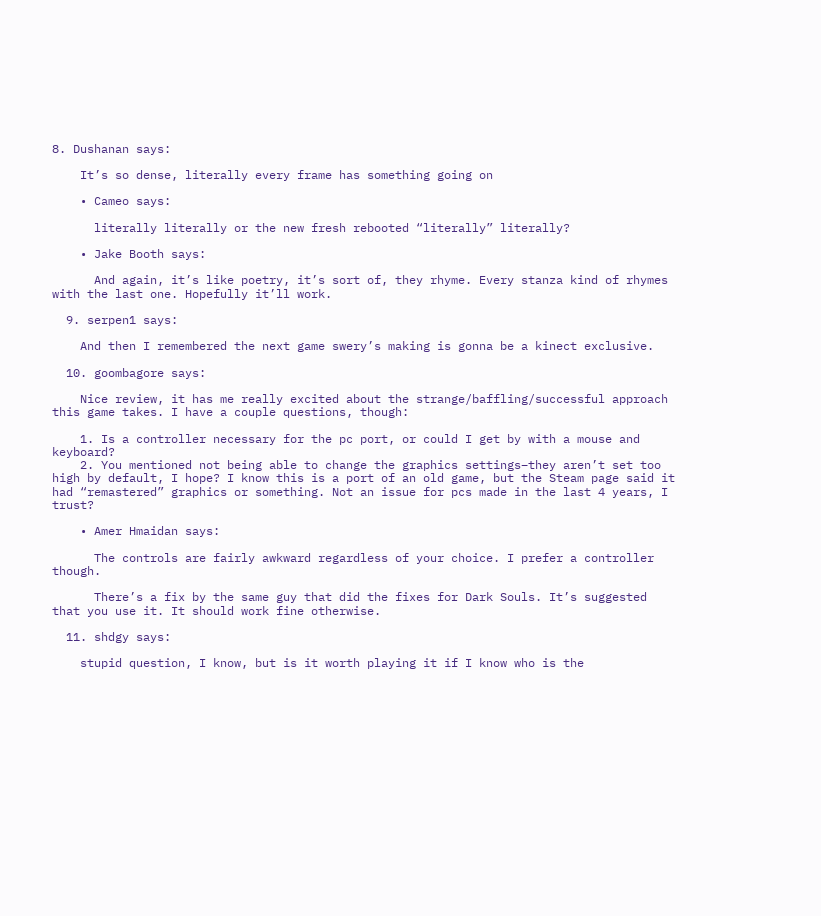8. Dushanan says:

    It’s so dense, literally every frame has something going on

    • Cameo says:

      literally literally or the new fresh rebooted “literally” literally?

    • Jake Booth says:

      And again, it’s like poetry, it’s sort of, they rhyme. Every stanza kind of rhymes with the last one. Hopefully it’ll work.

  9. serpen1 says:

    And then I remembered the next game swery’s making is gonna be a kinect exclusive.

  10. goombagore says:

    Nice review, it has me really excited about the strange/baffling/successful approach this game takes. I have a couple questions, though:

    1. Is a controller necessary for the pc port, or could I get by with a mouse and keyboard?
    2. You mentioned not being able to change the graphics settings–they aren’t set too high by default, I hope? I know this is a port of an old game, but the Steam page said it had “remastered” graphics or something. Not an issue for pcs made in the last 4 years, I trust?

    • Amer Hmaidan says:

      The controls are fairly awkward regardless of your choice. I prefer a controller though.

      There’s a fix by the same guy that did the fixes for Dark Souls. It’s suggested that you use it. It should work fine otherwise.

  11. shdgy says:

    stupid question, I know, but is it worth playing it if I know who is the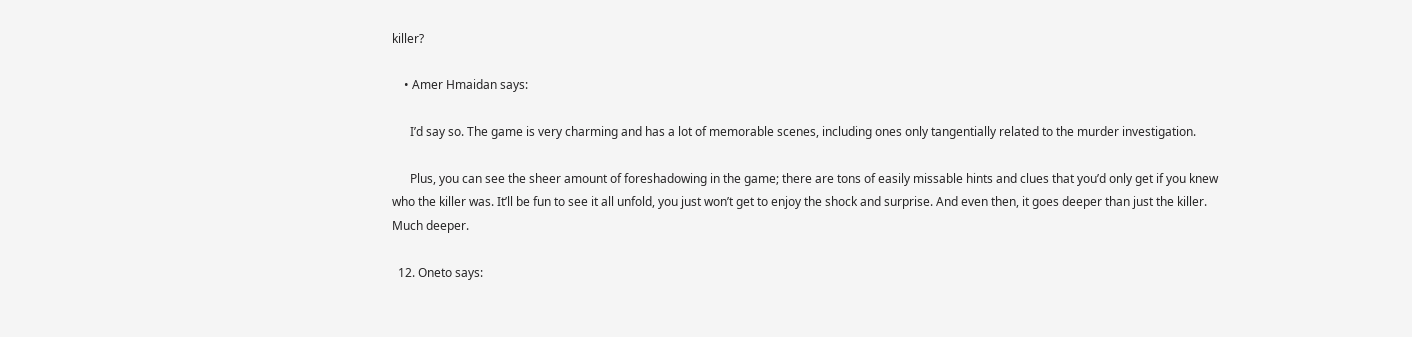killer?

    • Amer Hmaidan says:

      I’d say so. The game is very charming and has a lot of memorable scenes, including ones only tangentially related to the murder investigation.

      Plus, you can see the sheer amount of foreshadowing in the game; there are tons of easily missable hints and clues that you’d only get if you knew who the killer was. It’ll be fun to see it all unfold, you just won’t get to enjoy the shock and surprise. And even then, it goes deeper than just the killer. Much deeper.

  12. Oneto says: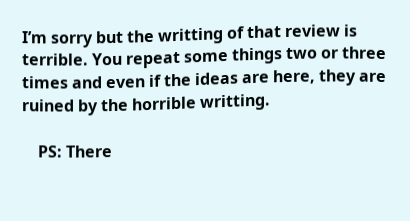I’m sorry but the writting of that review is terrible. You repeat some things two or three times and even if the ideas are here, they are ruined by the horrible writting.

    PS: There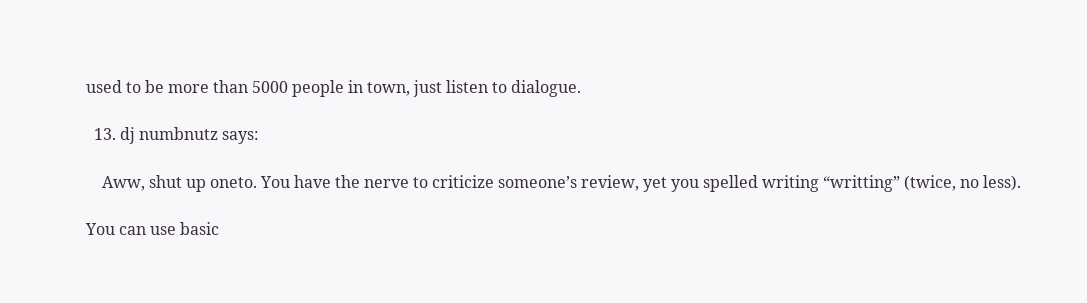used to be more than 5000 people in town, just listen to dialogue.

  13. dj numbnutz says:

    Aww, shut up oneto. You have the nerve to criticize someone’s review, yet you spelled writing “writting” (twice, no less).

You can use basic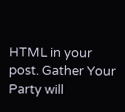HTML in your post. Gather Your Party will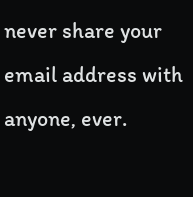never share your email address with anyone, ever.